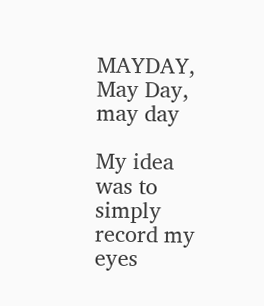MAYDAY, May Day, may day

My idea was to simply record my eyes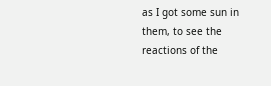as I got some sun in them, to see the reactions of the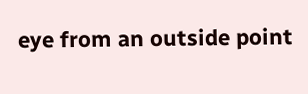eye from an outside point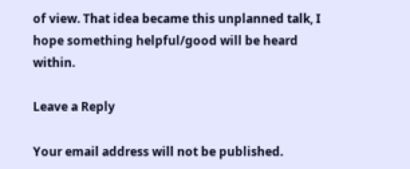of view. That idea became this unplanned talk, I hope something helpful/good will be heard within.

Leave a Reply

Your email address will not be published.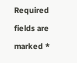Required fields are marked *